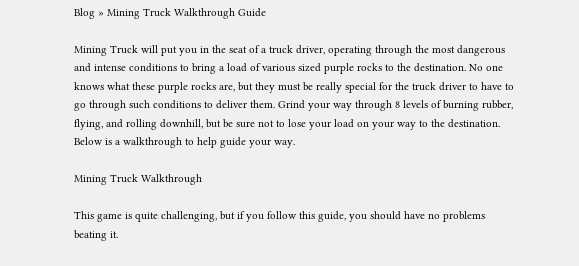Blog » Mining Truck Walkthrough Guide

Mining Truck will put you in the seat of a truck driver, operating through the most dangerous and intense conditions to bring a load of various sized purple rocks to the destination. No one knows what these purple rocks are, but they must be really special for the truck driver to have to go through such conditions to deliver them. Grind your way through 8 levels of burning rubber, flying, and rolling downhill, but be sure not to lose your load on your way to the destination. Below is a walkthrough to help guide your way.

Mining Truck Walkthrough

This game is quite challenging, but if you follow this guide, you should have no problems beating it.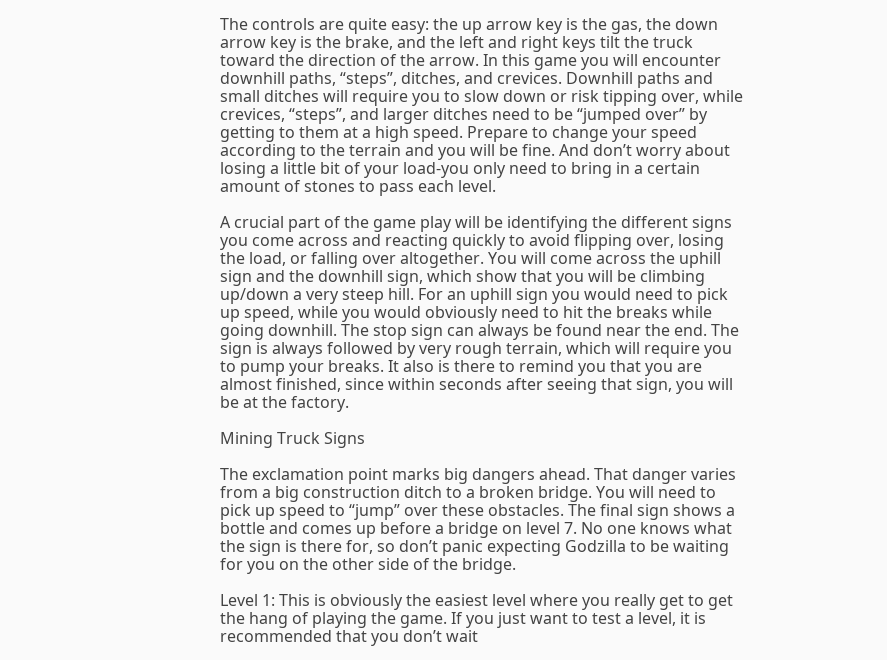The controls are quite easy: the up arrow key is the gas, the down arrow key is the brake, and the left and right keys tilt the truck toward the direction of the arrow. In this game you will encounter downhill paths, “steps”, ditches, and crevices. Downhill paths and small ditches will require you to slow down or risk tipping over, while crevices, “steps”, and larger ditches need to be “jumped over” by getting to them at a high speed. Prepare to change your speed according to the terrain and you will be fine. And don’t worry about losing a little bit of your load-you only need to bring in a certain amount of stones to pass each level.

A crucial part of the game play will be identifying the different signs you come across and reacting quickly to avoid flipping over, losing the load, or falling over altogether. You will come across the uphill sign and the downhill sign, which show that you will be climbing up/down a very steep hill. For an uphill sign you would need to pick up speed, while you would obviously need to hit the breaks while going downhill. The stop sign can always be found near the end. The sign is always followed by very rough terrain, which will require you to pump your breaks. It also is there to remind you that you are almost finished, since within seconds after seeing that sign, you will be at the factory.

Mining Truck Signs

The exclamation point marks big dangers ahead. That danger varies from a big construction ditch to a broken bridge. You will need to pick up speed to “jump” over these obstacles. The final sign shows a bottle and comes up before a bridge on level 7. No one knows what the sign is there for, so don’t panic expecting Godzilla to be waiting for you on the other side of the bridge.

Level 1: This is obviously the easiest level where you really get to get the hang of playing the game. If you just want to test a level, it is recommended that you don’t wait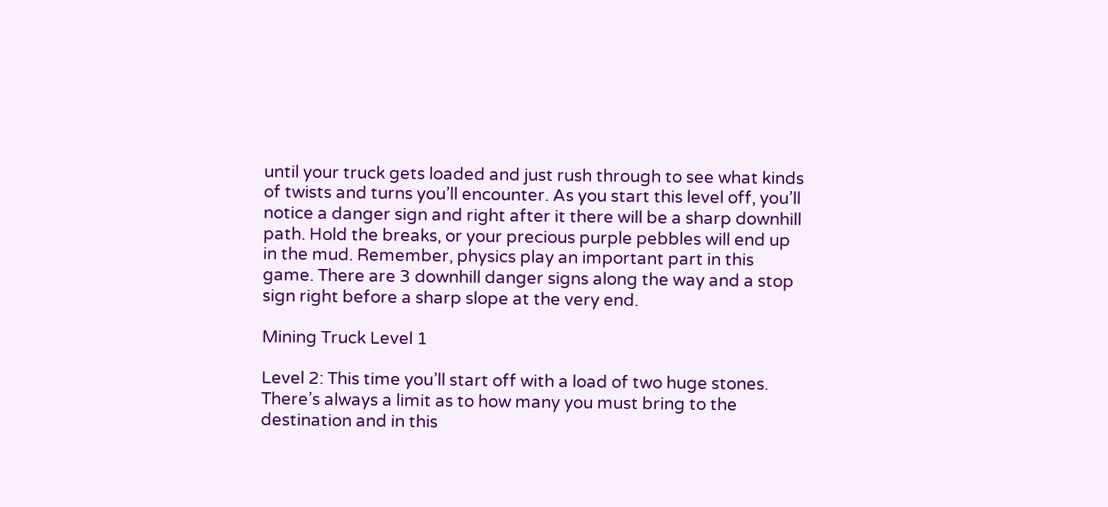until your truck gets loaded and just rush through to see what kinds of twists and turns you’ll encounter. As you start this level off, you’ll notice a danger sign and right after it there will be a sharp downhill path. Hold the breaks, or your precious purple pebbles will end up in the mud. Remember, physics play an important part in this game. There are 3 downhill danger signs along the way and a stop sign right before a sharp slope at the very end.

Mining Truck Level 1

Level 2: This time you’ll start off with a load of two huge stones. There’s always a limit as to how many you must bring to the destination and in this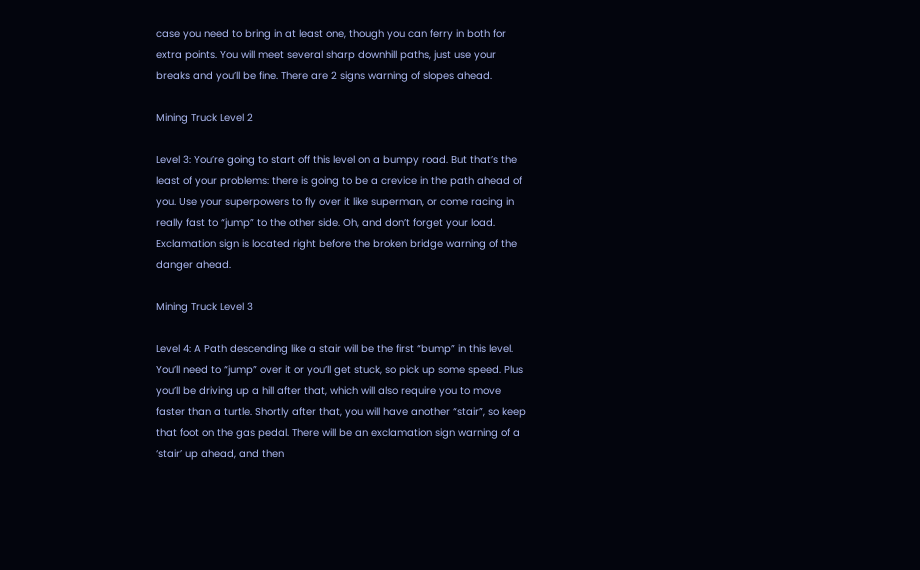case you need to bring in at least one, though you can ferry in both for extra points. You will meet several sharp downhill paths, just use your breaks and you’ll be fine. There are 2 signs warning of slopes ahead.

Mining Truck Level 2

Level 3: You’re going to start off this level on a bumpy road. But that’s the least of your problems: there is going to be a crevice in the path ahead of you. Use your superpowers to fly over it like superman, or come racing in really fast to “jump” to the other side. Oh, and don’t forget your load. Exclamation sign is located right before the broken bridge warning of the danger ahead.

Mining Truck Level 3

Level 4: A Path descending like a stair will be the first “bump” in this level. You’ll need to “jump” over it or you’ll get stuck, so pick up some speed. Plus you’ll be driving up a hill after that, which will also require you to move faster than a turtle. Shortly after that, you will have another “stair”, so keep that foot on the gas pedal. There will be an exclamation sign warning of a ‘stair’ up ahead, and then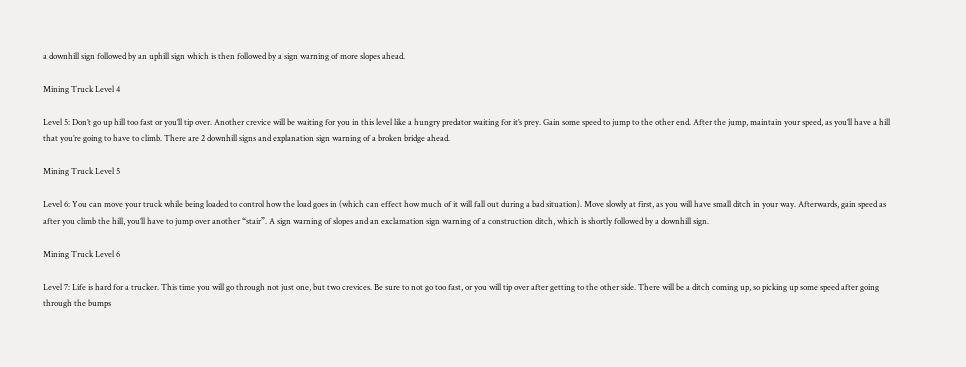a downhill sign followed by an uphill sign which is then followed by a sign warning of more slopes ahead.

Mining Truck Level 4

Level 5: Don’t go up hill too fast or you’ll tip over. Another crevice will be waiting for you in this level like a hungry predator waiting for it’s prey. Gain some speed to jump to the other end. After the jump, maintain your speed, as you’ll have a hill that you’re going to have to climb. There are 2 downhill signs and explanation sign warning of a broken bridge ahead.

Mining Truck Level 5

Level 6: You can move your truck while being loaded to control how the load goes in (which can effect how much of it will fall out during a bad situation). Move slowly at first, as you will have small ditch in your way. Afterwards, gain speed as after you climb the hill, you’ll have to jump over another “stair”. A sign warning of slopes and an exclamation sign warning of a construction ditch, which is shortly followed by a downhill sign.

Mining Truck Level 6

Level 7: Life is hard for a trucker. This time you will go through not just one, but two crevices. Be sure to not go too fast, or you will tip over after getting to the other side. There will be a ditch coming up, so picking up some speed after going through the bumps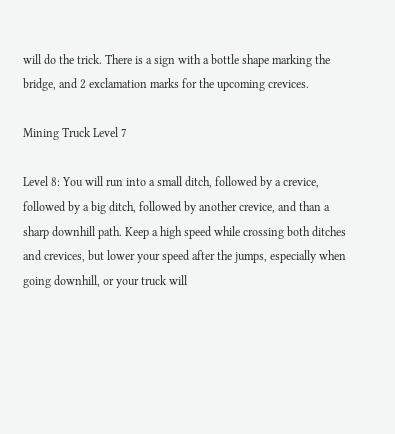will do the trick. There is a sign with a bottle shape marking the bridge, and 2 exclamation marks for the upcoming crevices.

Mining Truck Level 7

Level 8: You will run into a small ditch, followed by a crevice, followed by a big ditch, followed by another crevice, and than a sharp downhill path. Keep a high speed while crossing both ditches and crevices, but lower your speed after the jumps, especially when going downhill, or your truck will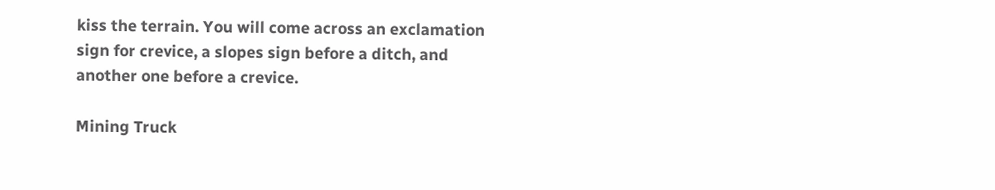kiss the terrain. You will come across an exclamation sign for crevice, a slopes sign before a ditch, and another one before a crevice.

Mining Truck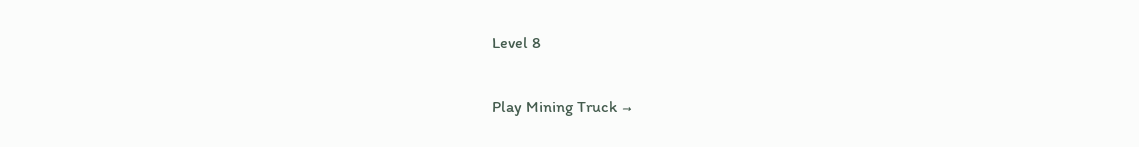Level 8

Play Mining Truck →